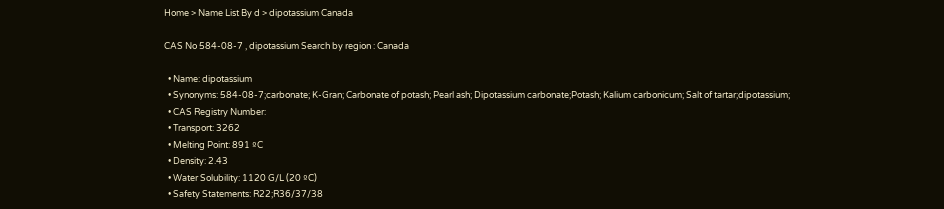Home > Name List By d > dipotassium Canada

CAS No 584-08-7 , dipotassium Search by region : Canada

  • Name: dipotassium
  • Synonyms: 584-08-7;carbonate; K-Gran; Carbonate of potash; Pearl ash; Dipotassium carbonate;Potash; Kalium carbonicum; Salt of tartar;dipotassium;
  • CAS Registry Number:
  • Transport: 3262
  • Melting Point: 891 ºC
  • Density: 2.43
  • Water Solubility: 1120 G/L (20 ºC)
  • Safety Statements: R22;R36/37/38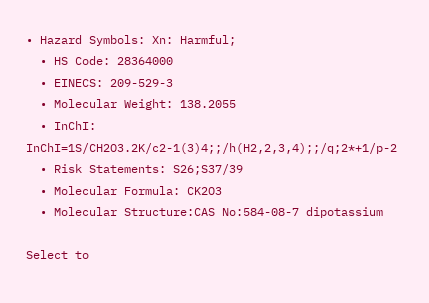• Hazard Symbols: Xn: Harmful;
  • HS Code: 28364000
  • EINECS: 209-529-3
  • Molecular Weight: 138.2055
  • InChI: InChI=1S/CH2O3.2K/c2-1(3)4;;/h(H2,2,3,4);;/q;2*+1/p-2
  • Risk Statements: S26;S37/39
  • Molecular Formula: CK2O3
  • Molecular Structure:CAS No:584-08-7 dipotassium

Select to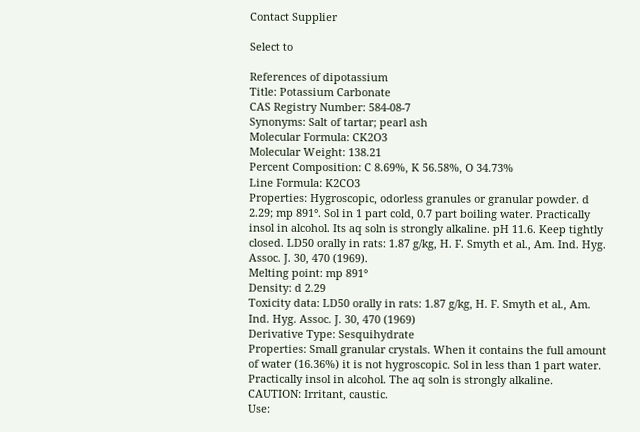Contact Supplier

Select to

References of dipotassium
Title: Potassium Carbonate
CAS Registry Number: 584-08-7
Synonyms: Salt of tartar; pearl ash
Molecular Formula: CK2O3
Molecular Weight: 138.21
Percent Composition: C 8.69%, K 56.58%, O 34.73%
Line Formula: K2CO3
Properties: Hygroscopic, odorless granules or granular powder. d 2.29; mp 891°. Sol in 1 part cold, 0.7 part boiling water. Practically insol in alcohol. Its aq soln is strongly alkaline. pH 11.6. Keep tightly closed. LD50 orally in rats: 1.87 g/kg, H. F. Smyth et al., Am. Ind. Hyg. Assoc. J. 30, 470 (1969).
Melting point: mp 891°
Density: d 2.29
Toxicity data: LD50 orally in rats: 1.87 g/kg, H. F. Smyth et al., Am. Ind. Hyg. Assoc. J. 30, 470 (1969)
Derivative Type: Sesquihydrate
Properties: Small granular crystals. When it contains the full amount of water (16.36%) it is not hygroscopic. Sol in less than 1 part water. Practically insol in alcohol. The aq soln is strongly alkaline.
CAUTION: Irritant, caustic.
Use: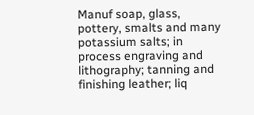Manuf soap, glass, pottery, smalts and many potassium salts; in process engraving and lithography; tanning and finishing leather; liq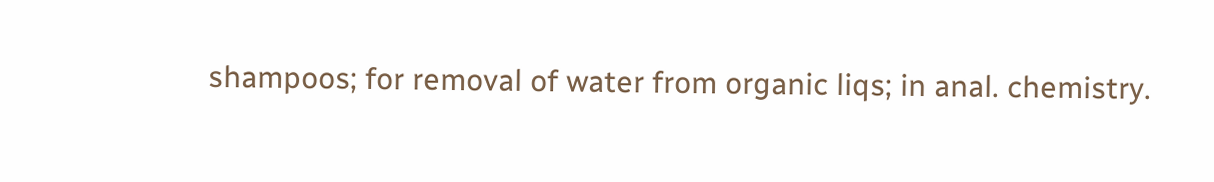shampoos; for removal of water from organic liqs; in anal. chemistry.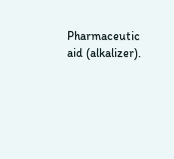Pharmaceutic aid (alkalizer).